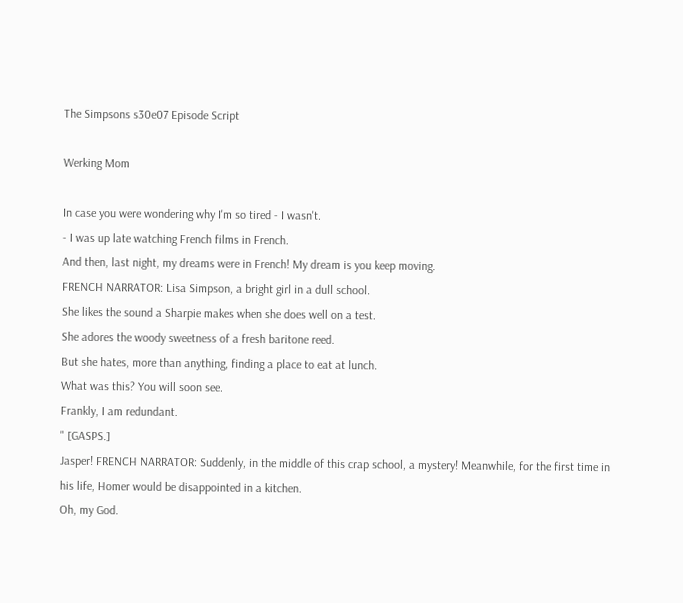The Simpsons s30e07 Episode Script

Werking Mom

In case you were wondering why I'm so tired - I wasn't.
- I was up late watching French films in French.
And then, last night, my dreams were in French! My dream is you keep moving.
FRENCH NARRATOR: Lisa Simpson, a bright girl in a dull school.
She likes the sound a Sharpie makes when she does well on a test.
She adores the woody sweetness of a fresh baritone reed.
But she hates, more than anything, finding a place to eat at lunch.
What was this? You will soon see.
Frankly, I am redundant.
" [GASPS.]
Jasper! FRENCH NARRATOR: Suddenly, in the middle of this crap school, a mystery! Meanwhile, for the first time in his life, Homer would be disappointed in a kitchen.
Oh, my God.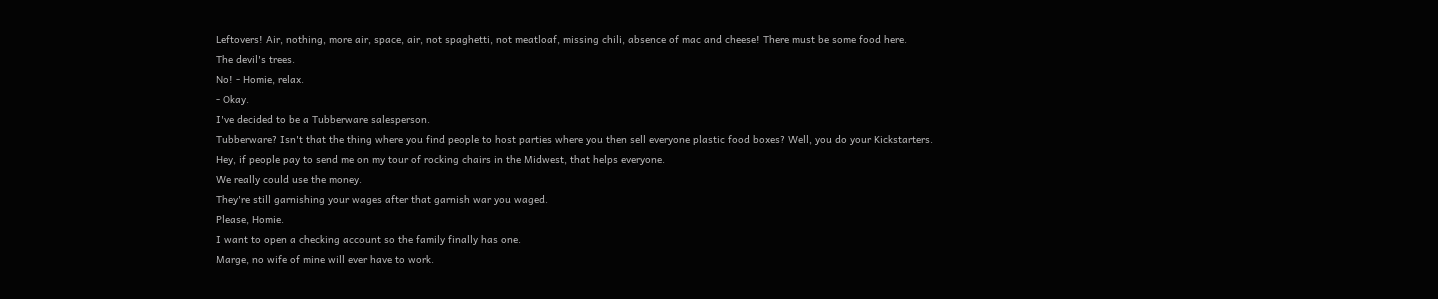Leftovers! Air, nothing, more air, space, air, not spaghetti, not meatloaf, missing chili, absence of mac and cheese! There must be some food here.
The devil's trees.
No! - Homie, relax.
- Okay.
I've decided to be a Tubberware salesperson.
Tubberware? Isn't that the thing where you find people to host parties where you then sell everyone plastic food boxes? Well, you do your Kickstarters.
Hey, if people pay to send me on my tour of rocking chairs in the Midwest, that helps everyone.
We really could use the money.
They're still garnishing your wages after that garnish war you waged.
Please, Homie.
I want to open a checking account so the family finally has one.
Marge, no wife of mine will ever have to work.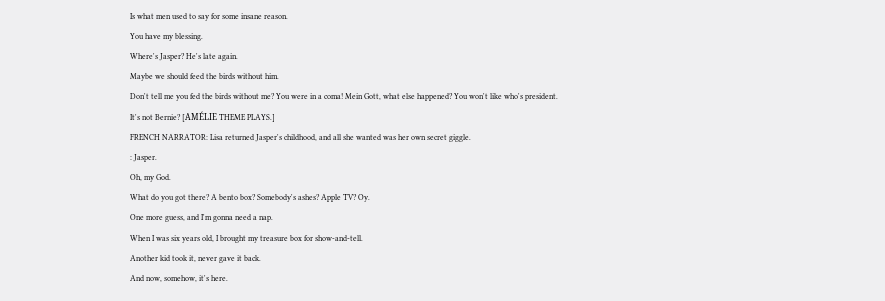Is what men used to say for some insane reason.
You have my blessing.
Where's Jasper? He's late again.
Maybe we should feed the birds without him.
Don't tell me you fed the birds without me? You were in a coma! Mein Gott, what else happened? You won't like who's president.
It's not Bernie? [AMÉLIE THEME PLAYS.]
FRENCH NARRATOR: Lisa returned Jasper's childhood, and all she wanted was her own secret giggle.
: Jasper.
Oh, my God.
What do you got there? A bento box? Somebody's ashes? Apple TV? Oy.
One more guess, and I'm gonna need a nap.
When I was six years old, I brought my treasure box for show-and-tell.
Another kid took it, never gave it back.
And now, somehow, it's here.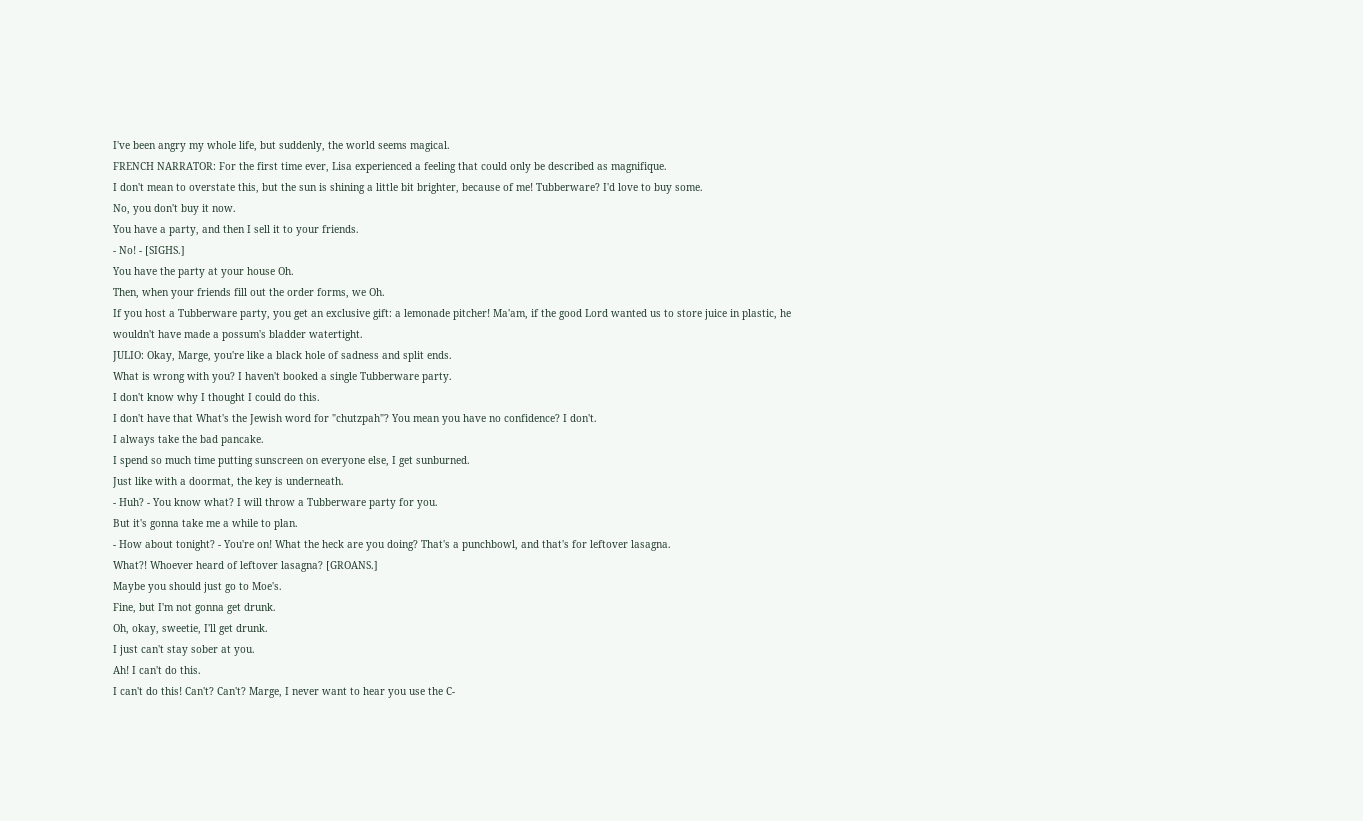I've been angry my whole life, but suddenly, the world seems magical.
FRENCH NARRATOR: For the first time ever, Lisa experienced a feeling that could only be described as magnifique.
I don't mean to overstate this, but the sun is shining a little bit brighter, because of me! Tubberware? I'd love to buy some.
No, you don't buy it now.
You have a party, and then I sell it to your friends.
- No! - [SIGHS.]
You have the party at your house Oh.
Then, when your friends fill out the order forms, we Oh.
If you host a Tubberware party, you get an exclusive gift: a lemonade pitcher! Ma'am, if the good Lord wanted us to store juice in plastic, he wouldn't have made a possum's bladder watertight.
JULIO: Okay, Marge, you're like a black hole of sadness and split ends.
What is wrong with you? I haven't booked a single Tubberware party.
I don't know why I thought I could do this.
I don't have that What's the Jewish word for "chutzpah"? You mean you have no confidence? I don't.
I always take the bad pancake.
I spend so much time putting sunscreen on everyone else, I get sunburned.
Just like with a doormat, the key is underneath.
- Huh? - You know what? I will throw a Tubberware party for you.
But it's gonna take me a while to plan.
- How about tonight? - You're on! What the heck are you doing? That's a punchbowl, and that's for leftover lasagna.
What?! Whoever heard of leftover lasagna? [GROANS.]
Maybe you should just go to Moe's.
Fine, but I'm not gonna get drunk.
Oh, okay, sweetie, I'll get drunk.
I just can't stay sober at you.
Ah! I can't do this.
I can't do this! Can't? Can't? Marge, I never want to hear you use the C-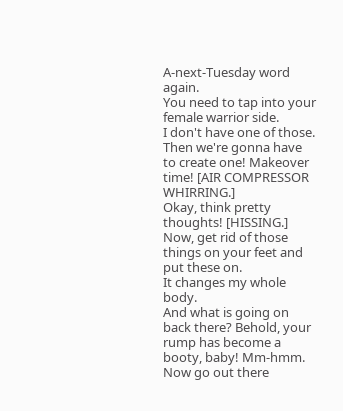A-next-Tuesday word again.
You need to tap into your female warrior side.
I don't have one of those.
Then we're gonna have to create one! Makeover time! [AIR COMPRESSOR WHIRRING.]
Okay, think pretty thoughts! [HISSING.]
Now, get rid of those things on your feet and put these on.
It changes my whole body.
And what is going on back there? Behold, your rump has become a booty, baby! Mm-hmm.
Now go out there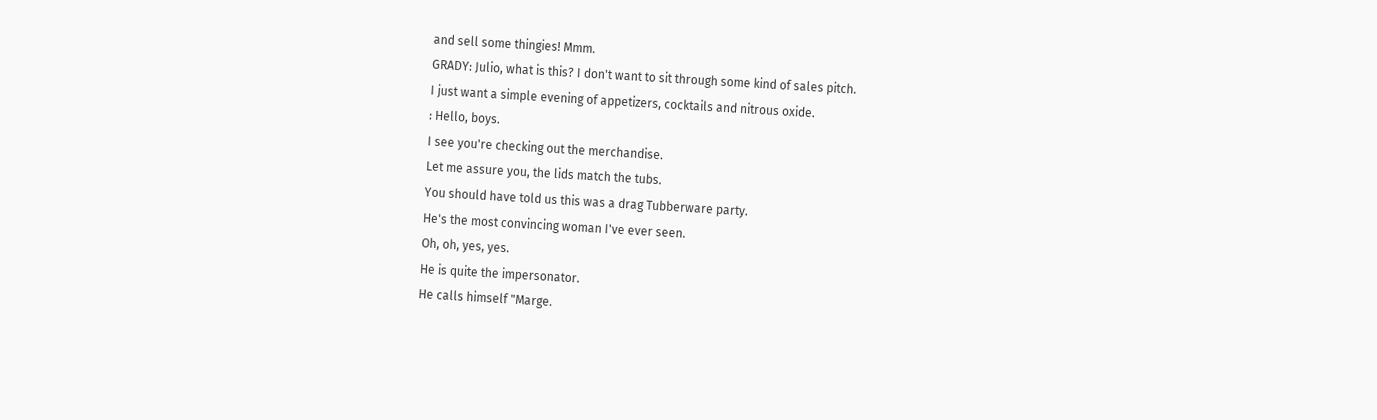and sell some thingies! Mmm.
GRADY: Julio, what is this? I don't want to sit through some kind of sales pitch.
I just want a simple evening of appetizers, cocktails and nitrous oxide.
: Hello, boys.
I see you're checking out the merchandise.
Let me assure you, the lids match the tubs.
You should have told us this was a drag Tubberware party.
He's the most convincing woman I've ever seen.
Oh, oh, yes, yes.
He is quite the impersonator.
He calls himself "Marge.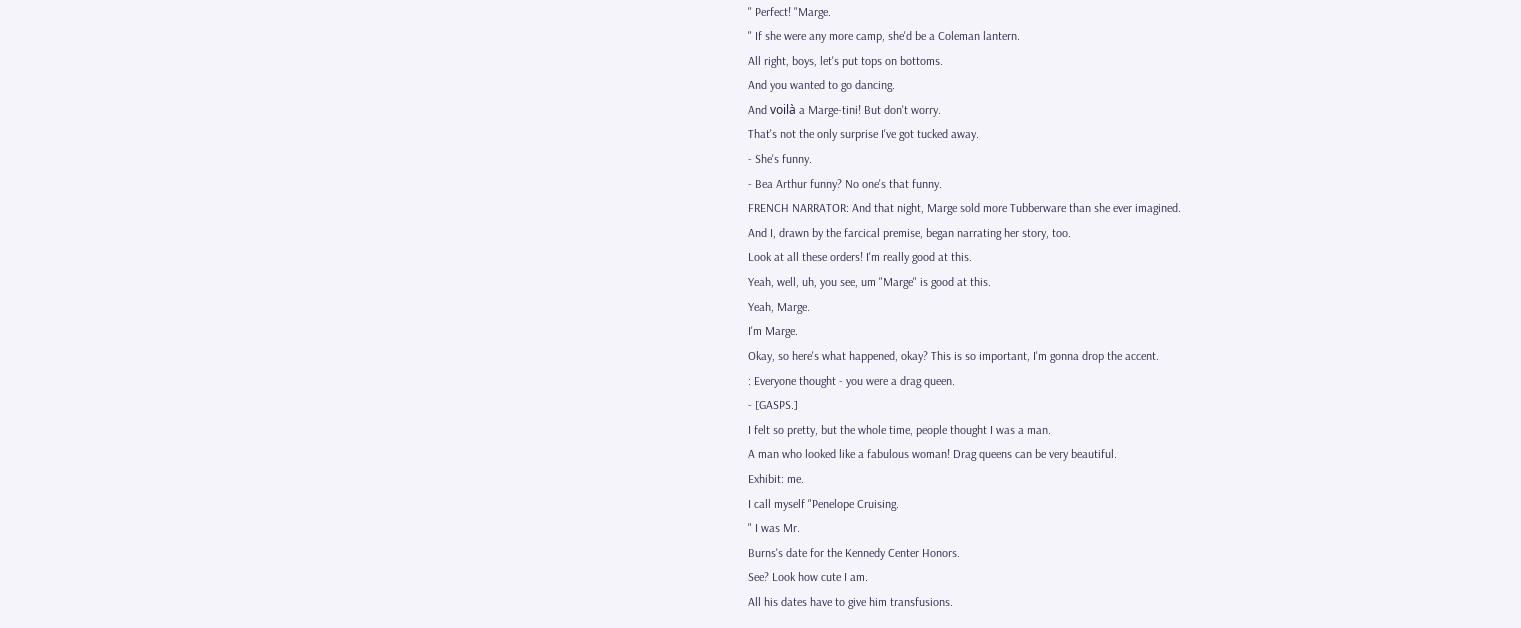" Perfect! "Marge.
" If she were any more camp, she'd be a Coleman lantern.
All right, boys, let's put tops on bottoms.
And you wanted to go dancing.
And voilà a Marge-tini! But don't worry.
That's not the only surprise I've got tucked away.
- She's funny.
- Bea Arthur funny? No one's that funny.
FRENCH NARRATOR: And that night, Marge sold more Tubberware than she ever imagined.
And I, drawn by the farcical premise, began narrating her story, too.
Look at all these orders! I'm really good at this.
Yeah, well, uh, you see, um "Marge" is good at this.
Yeah, Marge.
I'm Marge.
Okay, so here's what happened, okay? This is so important, I'm gonna drop the accent.
: Everyone thought - you were a drag queen.
- [GASPS.]
I felt so pretty, but the whole time, people thought I was a man.
A man who looked like a fabulous woman! Drag queens can be very beautiful.
Exhibit: me.
I call myself "Penelope Cruising.
" I was Mr.
Burns's date for the Kennedy Center Honors.
See? Look how cute I am.
All his dates have to give him transfusions.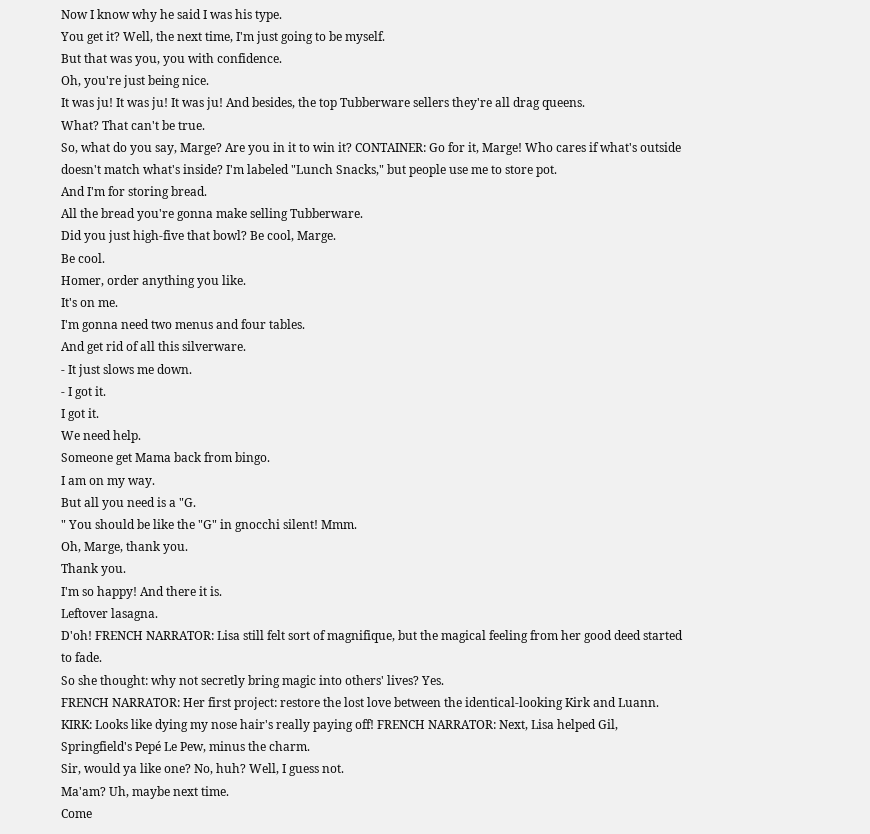Now I know why he said I was his type.
You get it? Well, the next time, I'm just going to be myself.
But that was you, you with confidence.
Oh, you're just being nice.
It was ju! It was ju! It was ju! And besides, the top Tubberware sellers they're all drag queens.
What? That can't be true.
So, what do you say, Marge? Are you in it to win it? CONTAINER: Go for it, Marge! Who cares if what's outside doesn't match what's inside? I'm labeled "Lunch Snacks," but people use me to store pot.
And I'm for storing bread.
All the bread you're gonna make selling Tubberware.
Did you just high-five that bowl? Be cool, Marge.
Be cool.
Homer, order anything you like.
It's on me.
I'm gonna need two menus and four tables.
And get rid of all this silverware.
- It just slows me down.
- I got it.
I got it.
We need help.
Someone get Mama back from bingo.
I am on my way.
But all you need is a "G.
" You should be like the "G" in gnocchi silent! Mmm.
Oh, Marge, thank you.
Thank you.
I'm so happy! And there it is.
Leftover lasagna.
D'oh! FRENCH NARRATOR: Lisa still felt sort of magnifique, but the magical feeling from her good deed started to fade.
So she thought: why not secretly bring magic into others' lives? Yes.
FRENCH NARRATOR: Her first project: restore the lost love between the identical-looking Kirk and Luann.
KIRK: Looks like dying my nose hair's really paying off! FRENCH NARRATOR: Next, Lisa helped Gil, Springfield's Pepé Le Pew, minus the charm.
Sir, would ya like one? No, huh? Well, I guess not.
Ma'am? Uh, maybe next time.
Come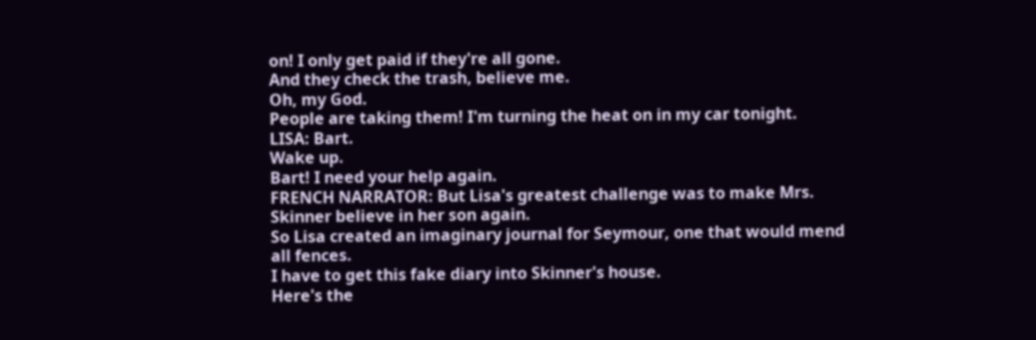on! I only get paid if they're all gone.
And they check the trash, believe me.
Oh, my God.
People are taking them! I'm turning the heat on in my car tonight.
LISA: Bart.
Wake up.
Bart! I need your help again.
FRENCH NARRATOR: But Lisa's greatest challenge was to make Mrs.
Skinner believe in her son again.
So Lisa created an imaginary journal for Seymour, one that would mend all fences.
I have to get this fake diary into Skinner's house.
Here's the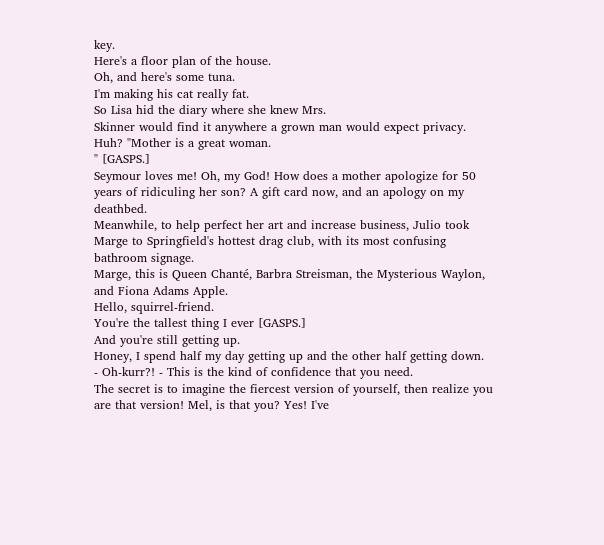key.
Here's a floor plan of the house.
Oh, and here's some tuna.
I'm making his cat really fat.
So Lisa hid the diary where she knew Mrs.
Skinner would find it anywhere a grown man would expect privacy.
Huh? "Mother is a great woman.
" [GASPS.]
Seymour loves me! Oh, my God! How does a mother apologize for 50 years of ridiculing her son? A gift card now, and an apology on my deathbed.
Meanwhile, to help perfect her art and increase business, Julio took Marge to Springfield's hottest drag club, with its most confusing bathroom signage.
Marge, this is Queen Chanté, Barbra Streisman, the Mysterious Waylon, and Fiona Adams Apple.
Hello, squirrel-friend.
You're the tallest thing I ever [GASPS.]
And you're still getting up.
Honey, I spend half my day getting up and the other half getting down.
- Oh-kurr?! - This is the kind of confidence that you need.
The secret is to imagine the fiercest version of yourself, then realize you are that version! Mel, is that you? Yes! I've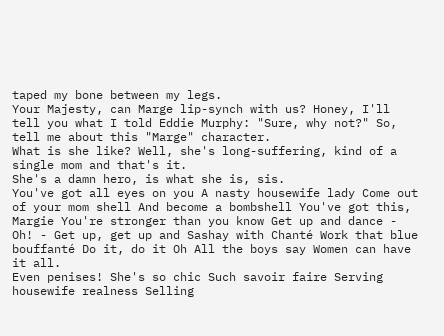taped my bone between my legs.
Your Majesty, can Marge lip-synch with us? Honey, I'll tell you what I told Eddie Murphy: "Sure, why not?" So, tell me about this "Marge" character.
What is she like? Well, she's long-suffering, kind of a single mom and that's it.
She's a damn hero, is what she is, sis.
You've got all eyes on you A nasty housewife lady Come out of your mom shell And become a bombshell You've got this, Margie You're stronger than you know Get up and dance - Oh! - Get up, get up and Sashay with Chanté Work that blue bouffanté Do it, do it Oh All the boys say Women can have it all.
Even penises! She's so chic Such savoir faire Serving housewife realness Selling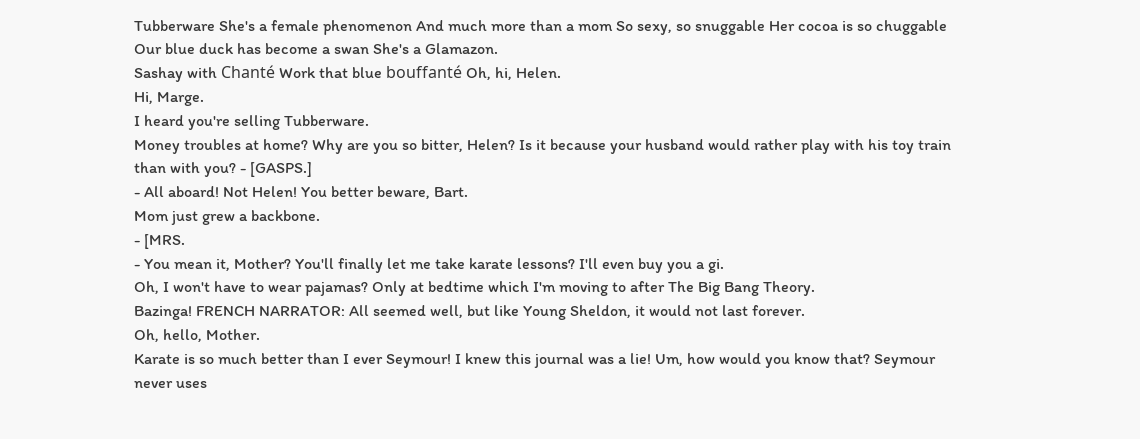Tubberware She's a female phenomenon And much more than a mom So sexy, so snuggable Her cocoa is so chuggable Our blue duck has become a swan She's a Glamazon.
Sashay with Chanté Work that blue bouffanté Oh, hi, Helen.
Hi, Marge.
I heard you're selling Tubberware.
Money troubles at home? Why are you so bitter, Helen? Is it because your husband would rather play with his toy train than with you? - [GASPS.]
- All aboard! Not Helen! You better beware, Bart.
Mom just grew a backbone.
- [MRS.
- You mean it, Mother? You'll finally let me take karate lessons? I'll even buy you a gi.
Oh, I won't have to wear pajamas? Only at bedtime which I'm moving to after The Big Bang Theory.
Bazinga! FRENCH NARRATOR: All seemed well, but like Young Sheldon, it would not last forever.
Oh, hello, Mother.
Karate is so much better than I ever Seymour! I knew this journal was a lie! Um, how would you know that? Seymour never uses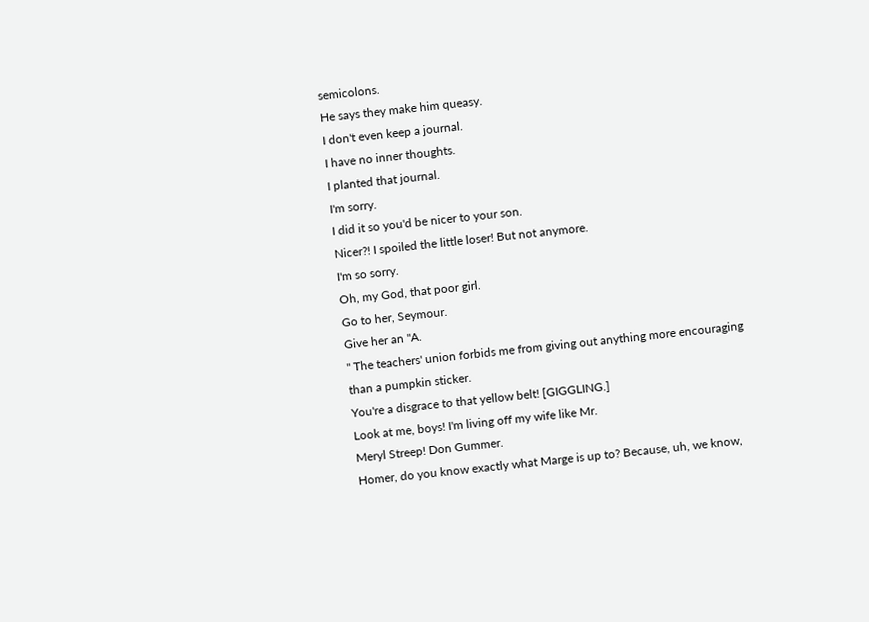semicolons.
He says they make him queasy.
I don't even keep a journal.
I have no inner thoughts.
I planted that journal.
I'm sorry.
I did it so you'd be nicer to your son.
Nicer?! I spoiled the little loser! But not anymore.
I'm so sorry.
Oh, my God, that poor girl.
Go to her, Seymour.
Give her an "A.
" The teachers' union forbids me from giving out anything more encouraging than a pumpkin sticker.
You're a disgrace to that yellow belt! [GIGGLING.]
Look at me, boys! I'm living off my wife like Mr.
Meryl Streep! Don Gummer.
Homer, do you know exactly what Marge is up to? Because, uh, we know,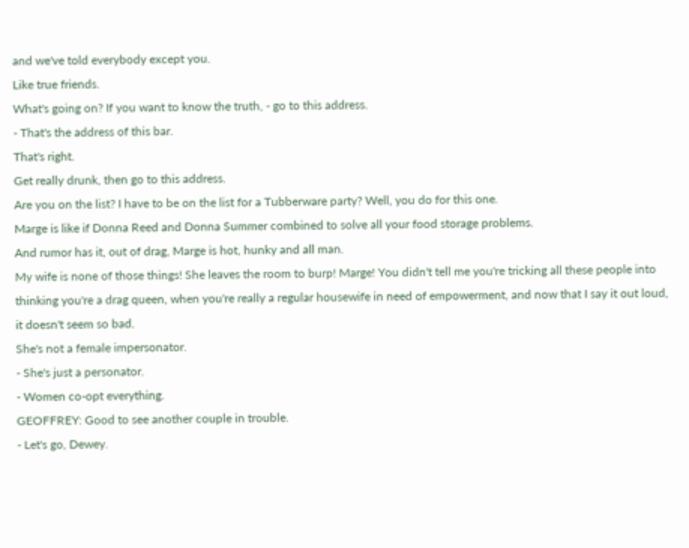and we've told everybody except you.
Like true friends.
What's going on? If you want to know the truth, - go to this address.
- That's the address of this bar.
That's right.
Get really drunk, then go to this address.
Are you on the list? I have to be on the list for a Tubberware party? Well, you do for this one.
Marge is like if Donna Reed and Donna Summer combined to solve all your food storage problems.
And rumor has it, out of drag, Marge is hot, hunky and all man.
My wife is none of those things! She leaves the room to burp! Marge! You didn't tell me you're tricking all these people into thinking you're a drag queen, when you're really a regular housewife in need of empowerment, and now that I say it out loud, it doesn't seem so bad.
She's not a female impersonator.
- She's just a personator.
- Women co-opt everything.
GEOFFREY: Good to see another couple in trouble.
- Let's go, Dewey.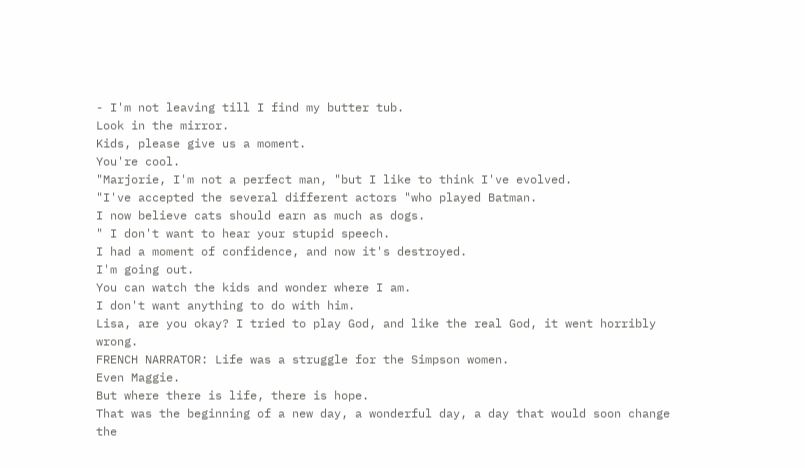- I'm not leaving till I find my butter tub.
Look in the mirror.
Kids, please give us a moment.
You're cool.
"Marjorie, I'm not a perfect man, "but I like to think I've evolved.
"I've accepted the several different actors "who played Batman.
I now believe cats should earn as much as dogs.
" I don't want to hear your stupid speech.
I had a moment of confidence, and now it's destroyed.
I'm going out.
You can watch the kids and wonder where I am.
I don't want anything to do with him.
Lisa, are you okay? I tried to play God, and like the real God, it went horribly wrong.
FRENCH NARRATOR: Life was a struggle for the Simpson women.
Even Maggie.
But where there is life, there is hope.
That was the beginning of a new day, a wonderful day, a day that would soon change the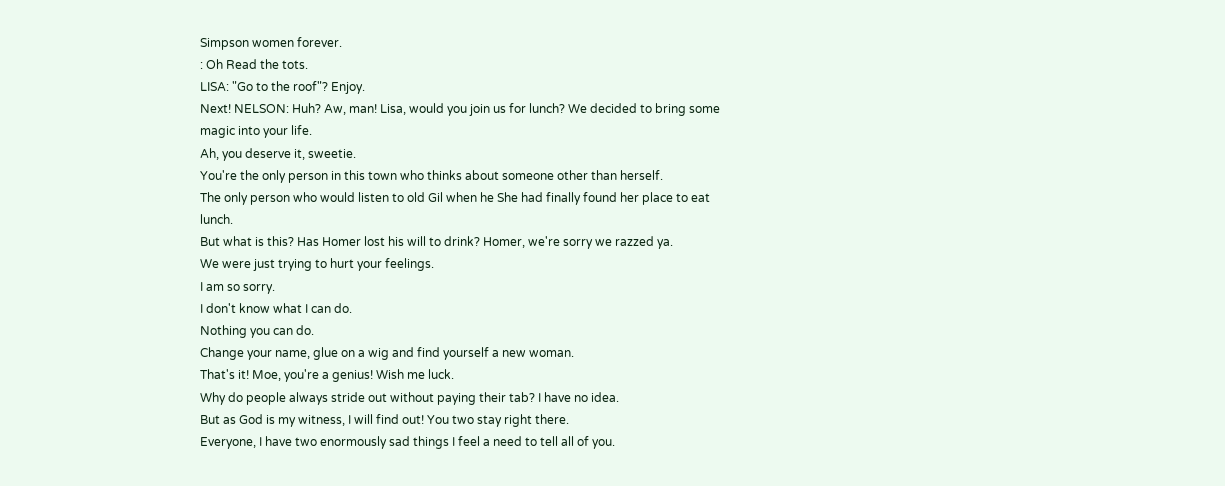Simpson women forever.
: Oh Read the tots.
LISA: "Go to the roof"? Enjoy.
Next! NELSON: Huh? Aw, man! Lisa, would you join us for lunch? We decided to bring some magic into your life.
Ah, you deserve it, sweetie.
You're the only person in this town who thinks about someone other than herself.
The only person who would listen to old Gil when he She had finally found her place to eat lunch.
But what is this? Has Homer lost his will to drink? Homer, we're sorry we razzed ya.
We were just trying to hurt your feelings.
I am so sorry.
I don't know what I can do.
Nothing you can do.
Change your name, glue on a wig and find yourself a new woman.
That's it! Moe, you're a genius! Wish me luck.
Why do people always stride out without paying their tab? I have no idea.
But as God is my witness, I will find out! You two stay right there.
Everyone, I have two enormously sad things I feel a need to tell all of you.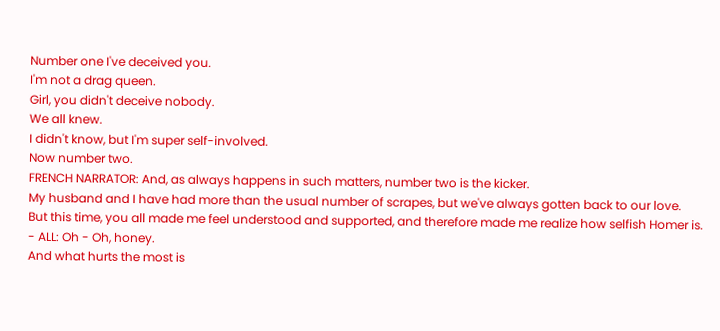Number one I've deceived you.
I'm not a drag queen.
Girl, you didn't deceive nobody.
We all knew.
I didn't know, but I'm super self-involved.
Now number two.
FRENCH NARRATOR: And, as always happens in such matters, number two is the kicker.
My husband and I have had more than the usual number of scrapes, but we've always gotten back to our love.
But this time, you all made me feel understood and supported, and therefore made me realize how selfish Homer is.
- ALL: Oh - Oh, honey.
And what hurts the most is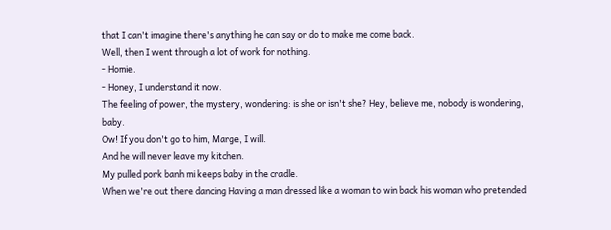that I can't imagine there's anything he can say or do to make me come back.
Well, then I went through a lot of work for nothing.
- Homie.
- Honey, I understand it now.
The feeling of power, the mystery, wondering: is she or isn't she? Hey, believe me, nobody is wondering, baby.
Ow! If you don't go to him, Marge, I will.
And he will never leave my kitchen.
My pulled pork banh mi keeps baby in the cradle.
When we're out there dancing Having a man dressed like a woman to win back his woman who pretended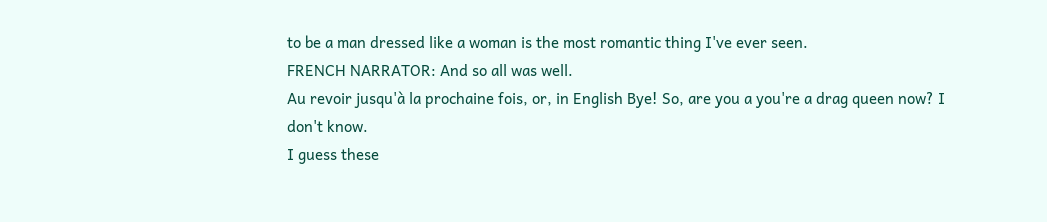to be a man dressed like a woman is the most romantic thing I've ever seen.
FRENCH NARRATOR: And so all was well.
Au revoir jusqu'à la prochaine fois, or, in English Bye! So, are you a you're a drag queen now? I don't know.
I guess these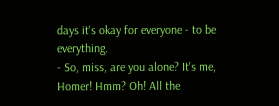days it's okay for everyone - to be everything.
- So, miss, are you alone? It's me, Homer! Hmm? Oh! All the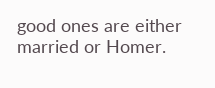good ones are either married or Homer.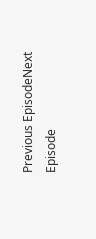Previous EpisodeNext Episode